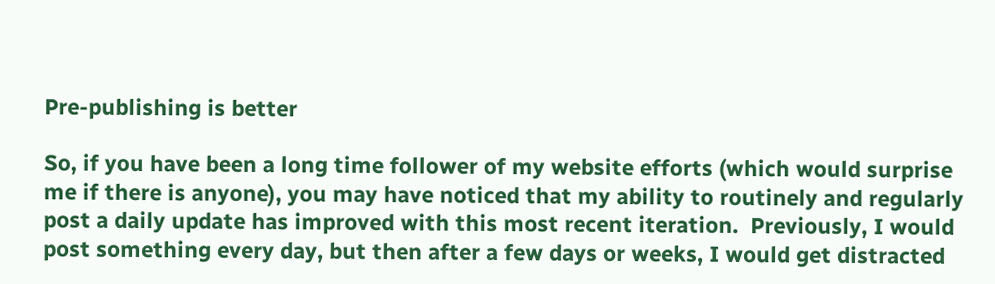Pre-publishing is better

So, if you have been a long time follower of my website efforts (which would surprise me if there is anyone), you may have noticed that my ability to routinely and regularly post a daily update has improved with this most recent iteration.  Previously, I would post something every day, but then after a few days or weeks, I would get distracted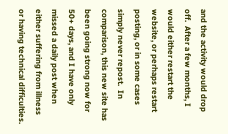and the activity would drop off.  After a few months, I would either restart the website, or perhaps restart posting, or in some cases simply never repost.  In comparison, this new site has been going strong now for 50+ days, and I have only missed a daily post when either suffering from illness or having technical difficulties.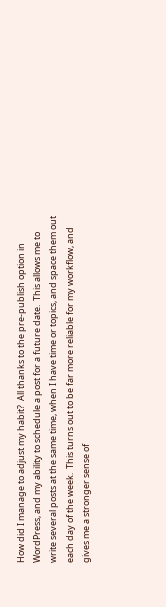How did I manage to adjust my habit?  All thanks to the pre-publish option in WordPress, and my ability to schedule a post for a future date.  This allows me to write several posts at the same time, when I have time or topics, and space them out each day of the week.  This turns out to be far more reliable for my workflow, and gives me a stronger sense of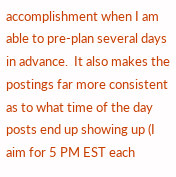accomplishment when I am able to pre-plan several days in advance.  It also makes the postings far more consistent as to what time of the day posts end up showing up (I aim for 5 PM EST each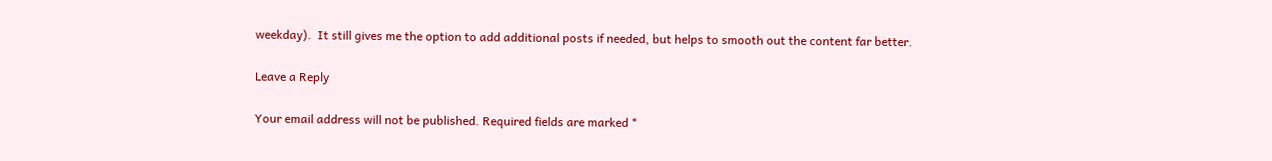weekday).  It still gives me the option to add additional posts if needed, but helps to smooth out the content far better.

Leave a Reply

Your email address will not be published. Required fields are marked *